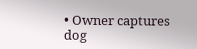• Owner captures dog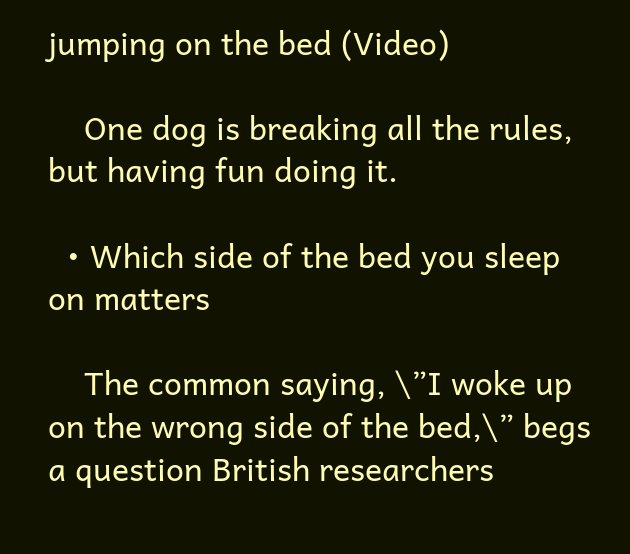jumping on the bed (Video)

    One dog is breaking all the rules, but having fun doing it.

  • Which side of the bed you sleep on matters

    The common saying, \”I woke up on the wrong side of the bed,\” begs a question British researchers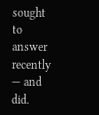sought to answer recently — and did.